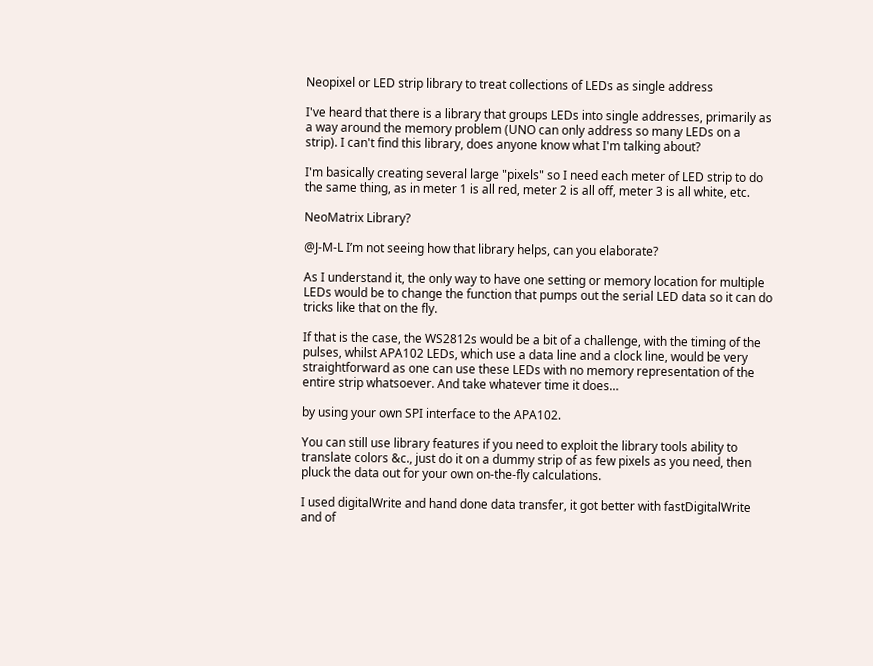Neopixel or LED strip library to treat collections of LEDs as single address

I've heard that there is a library that groups LEDs into single addresses, primarily as a way around the memory problem (UNO can only address so many LEDs on a strip). I can't find this library, does anyone know what I'm talking about?

I'm basically creating several large "pixels" so I need each meter of LED strip to do the same thing, as in meter 1 is all red, meter 2 is all off, meter 3 is all white, etc.

NeoMatrix Library?

@J-M-L I’m not seeing how that library helps, can you elaborate?

As I understand it, the only way to have one setting or memory location for multiple LEDs would be to change the function that pumps out the serial LED data so it can do tricks like that on the fly.

If that is the case, the WS2812s would be a bit of a challenge, with the timing of the pulses, whilst APA102 LEDs, which use a data line and a clock line, would be very straightforward as one can use these LEDs with no memory representation of the entire strip whatsoever. And take whatever time it does…

by using your own SPI interface to the APA102.

You can still use library features if you need to exploit the library tools ability to translate colors &c., just do it on a dummy strip of as few pixels as you need, then pluck the data out for your own on-the-fly calculations.

I used digitalWrite and hand done data transfer, it got better with fastDigitalWrite and of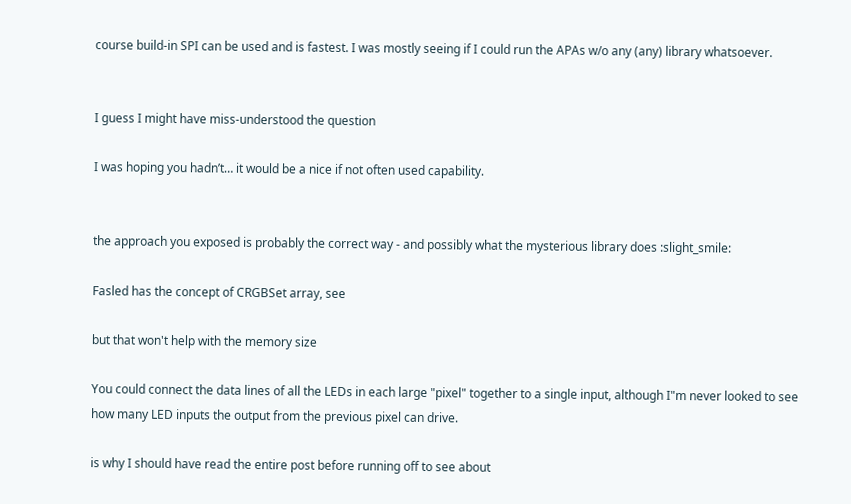course build-in SPI can be used and is fastest. I was mostly seeing if I could run the APAs w/o any (any) library whatsoever.


I guess I might have miss-understood the question

I was hoping you hadn’t… it would be a nice if not often used capability.


the approach you exposed is probably the correct way - and possibly what the mysterious library does :slight_smile:

Fasled has the concept of CRGBSet array, see

but that won't help with the memory size

You could connect the data lines of all the LEDs in each large "pixel" together to a single input, although I"m never looked to see how many LED inputs the output from the previous pixel can drive.

is why I should have read the entire post before running off to see about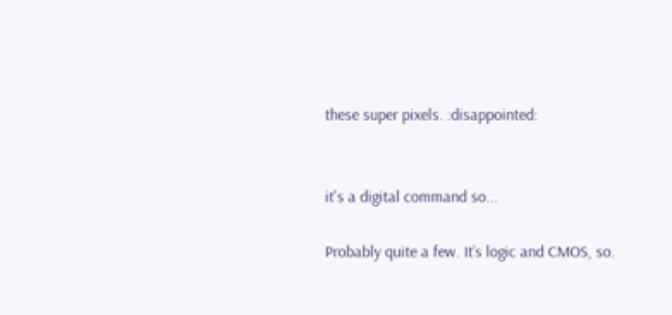these super pixels. :disappointed:


it's a digital command so...

Probably quite a few. It’s logic and CMOS, so.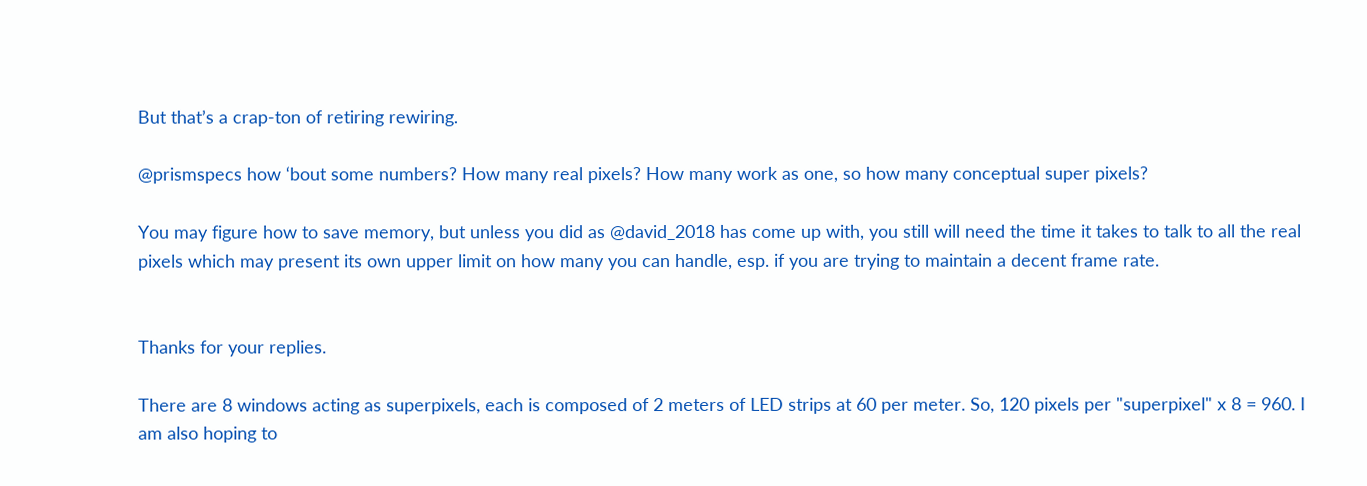But that’s a crap-ton of retiring rewiring.

@prismspecs how ‘bout some numbers? How many real pixels? How many work as one, so how many conceptual super pixels?

You may figure how to save memory, but unless you did as @david_2018 has come up with, you still will need the time it takes to talk to all the real pixels which may present its own upper limit on how many you can handle, esp. if you are trying to maintain a decent frame rate.


Thanks for your replies.

There are 8 windows acting as superpixels, each is composed of 2 meters of LED strips at 60 per meter. So, 120 pixels per "superpixel" x 8 = 960. I am also hoping to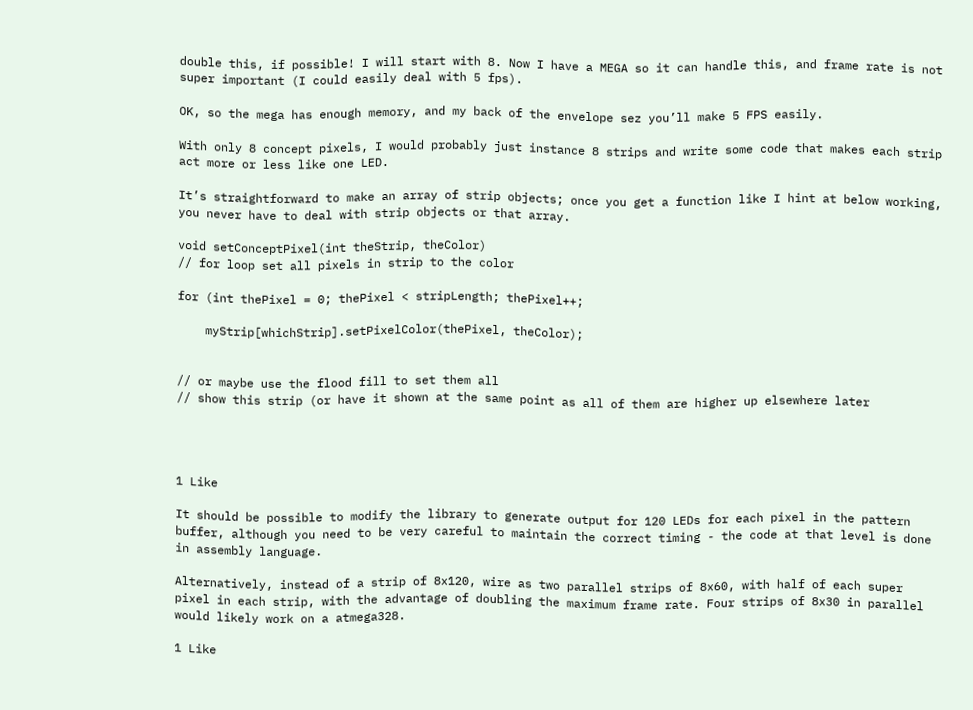double this, if possible! I will start with 8. Now I have a MEGA so it can handle this, and frame rate is not super important (I could easily deal with 5 fps).

OK, so the mega has enough memory, and my back of the envelope sez you’ll make 5 FPS easily.

With only 8 concept pixels, I would probably just instance 8 strips and write some code that makes each strip act more or less like one LED.

It’s straightforward to make an array of strip objects; once you get a function like I hint at below working, you never have to deal with strip objects or that array.

void setConceptPixel(int theStrip, theColor)
// for loop set all pixels in strip to the color

for (int thePixel = 0; thePixel < stripLength; thePixel++;

    myStrip[whichStrip].setPixelColor(thePixel, theColor);


// or maybe use the flood fill to set them all
// show this strip (or have it shown at the same point as all of them are higher up elsewhere later




1 Like

It should be possible to modify the library to generate output for 120 LEDs for each pixel in the pattern buffer, although you need to be very careful to maintain the correct timing - the code at that level is done in assembly language.

Alternatively, instead of a strip of 8x120, wire as two parallel strips of 8x60, with half of each super pixel in each strip, with the advantage of doubling the maximum frame rate. Four strips of 8x30 in parallel would likely work on a atmega328.

1 Like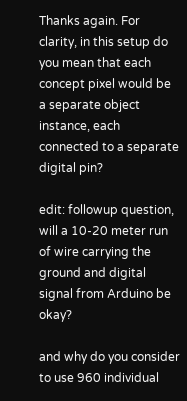Thanks again. For clarity, in this setup do you mean that each concept pixel would be a separate object instance, each connected to a separate digital pin?

edit: followup question, will a 10-20 meter run of wire carrying the ground and digital signal from Arduino be okay?

and why do you consider to use 960 individual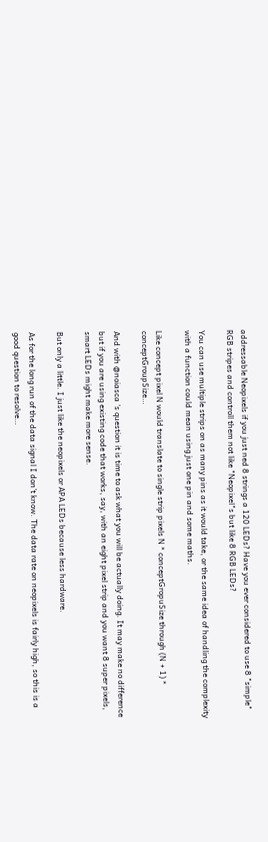addressable Neopixels if you just ned 8 strings a 120 LEDs? Have you ever considered to use 8 "simple" RGB stripes and controll them not like "Neopixel"s but like 8 RGB LEDs?

You can use multiple strips on as many pins as it would take, or the same idea of handling the complexity with a function could mean using just one pin and some maths.

Like concept pixel N would translate to single strip pixels N * conceptGropuSize through (N + 1) * conceptGroupSize…

And with @noiasca ‘s question it is time to ask what you will be actually doing. It may make no difference but if you are using existing code that works, say, with an eight pixel strip and you want 8 super pixels, smart LEDs might make more sense.

But only a little. I just like the neopixels or APA LEDs because less hardware.

As for the long run of the data signal I don’t know. The data rate on neopixels is fairly high, so this is a good question to resolve…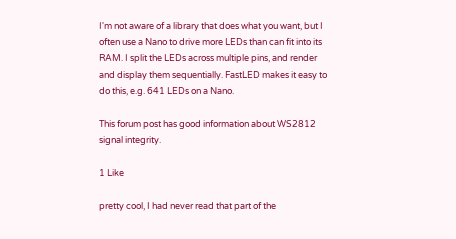I'm not aware of a library that does what you want, but I often use a Nano to drive more LEDs than can fit into its RAM. I split the LEDs across multiple pins, and render and display them sequentially. FastLED makes it easy to do this, e.g. 641 LEDs on a Nano.

This forum post has good information about WS2812 signal integrity.

1 Like

pretty cool, I had never read that part of the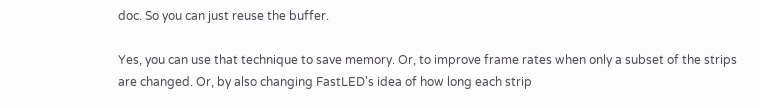doc. So you can just reuse the buffer.

Yes, you can use that technique to save memory. Or, to improve frame rates when only a subset of the strips are changed. Or, by also changing FastLED's idea of how long each strip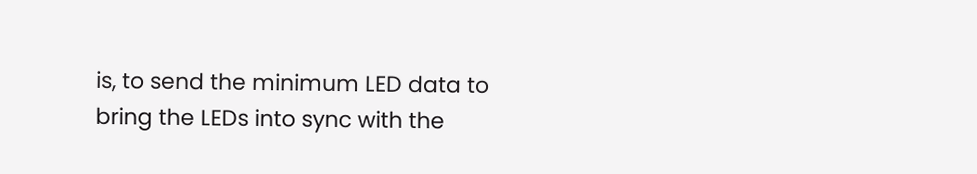is, to send the minimum LED data to bring the LEDs into sync with the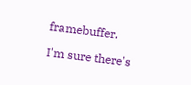framebuffer.

I'm sure there's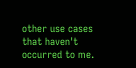other use cases that haven't occurred to me.